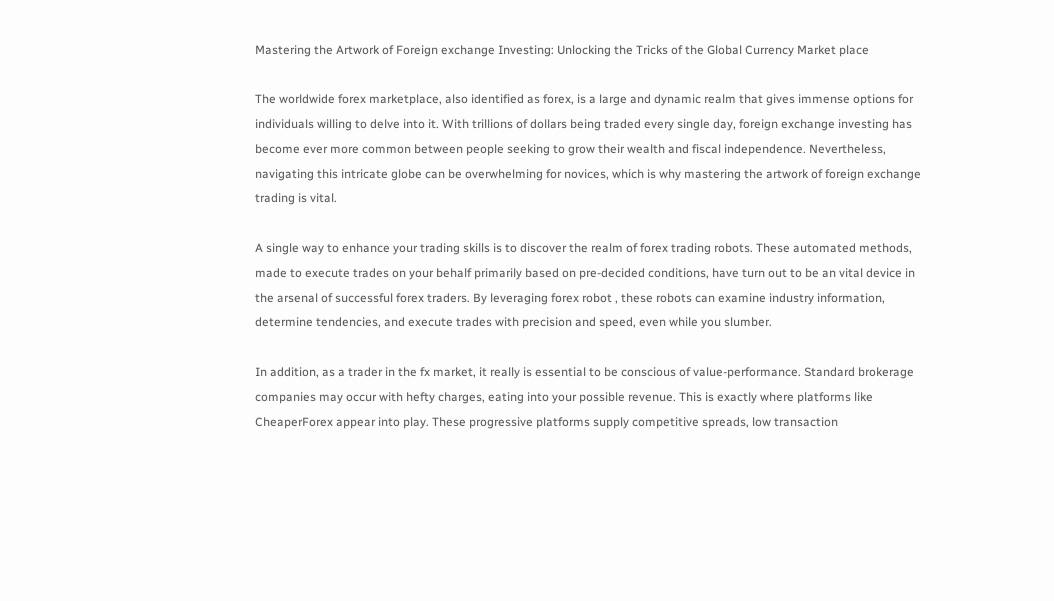Mastering the Artwork of Foreign exchange Investing: Unlocking the Tricks of the Global Currency Market place

The worldwide forex marketplace, also identified as forex, is a large and dynamic realm that gives immense options for individuals willing to delve into it. With trillions of dollars being traded every single day, foreign exchange investing has become ever more common between people seeking to grow their wealth and fiscal independence. Nevertheless, navigating this intricate globe can be overwhelming for novices, which is why mastering the artwork of foreign exchange trading is vital.

A single way to enhance your trading skills is to discover the realm of forex trading robots. These automated methods, made to execute trades on your behalf primarily based on pre-decided conditions, have turn out to be an vital device in the arsenal of successful forex traders. By leveraging forex robot , these robots can examine industry information, determine tendencies, and execute trades with precision and speed, even while you slumber.

In addition, as a trader in the fx market, it really is essential to be conscious of value-performance. Standard brokerage companies may occur with hefty charges, eating into your possible revenue. This is exactly where platforms like CheaperForex appear into play. These progressive platforms supply competitive spreads, low transaction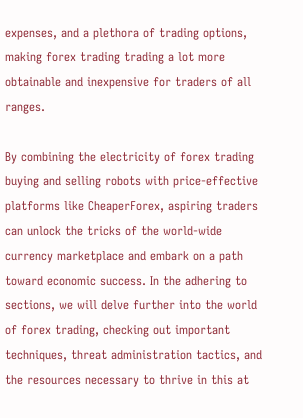expenses, and a plethora of trading options, making forex trading trading a lot more obtainable and inexpensive for traders of all ranges.

By combining the electricity of forex trading buying and selling robots with price-effective platforms like CheaperForex, aspiring traders can unlock the tricks of the world-wide currency marketplace and embark on a path toward economic success. In the adhering to sections, we will delve further into the world of forex trading, checking out important techniques, threat administration tactics, and the resources necessary to thrive in this at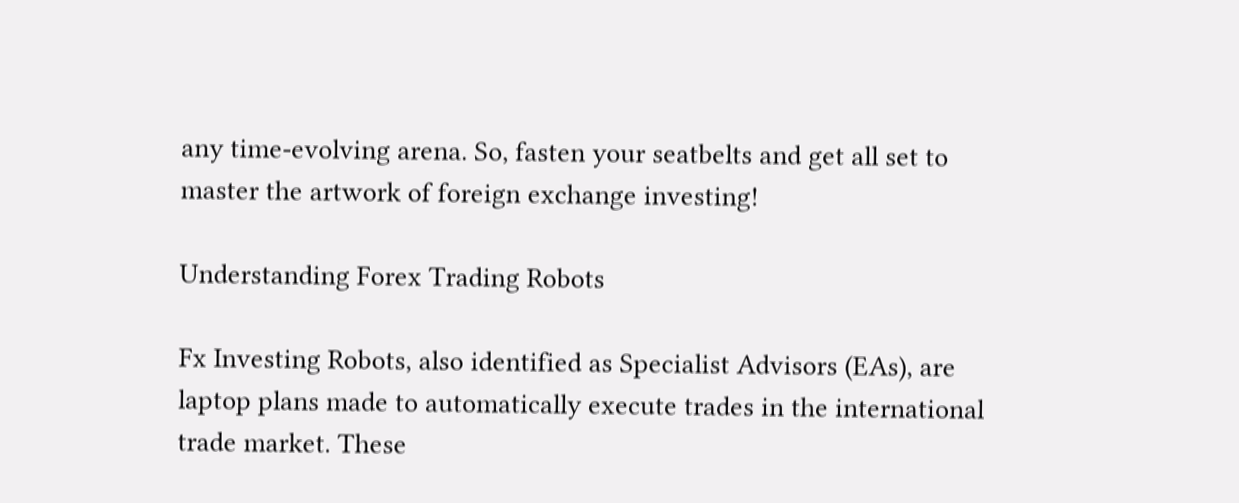any time-evolving arena. So, fasten your seatbelts and get all set to master the artwork of foreign exchange investing!

Understanding Forex Trading Robots

Fx Investing Robots, also identified as Specialist Advisors (EAs), are laptop plans made to automatically execute trades in the international trade market. These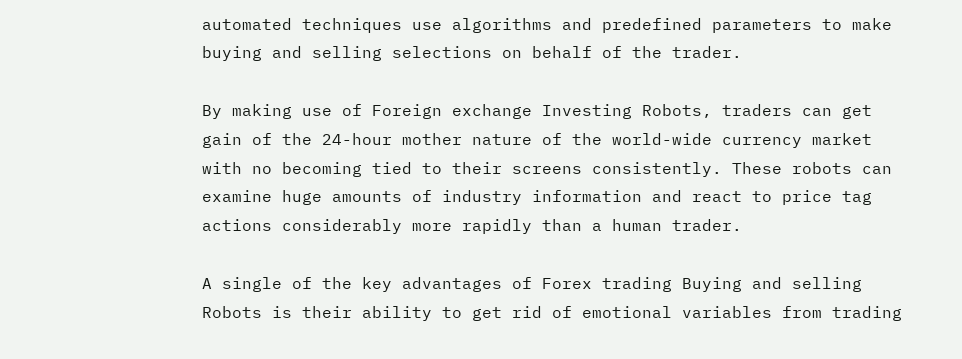automated techniques use algorithms and predefined parameters to make buying and selling selections on behalf of the trader.

By making use of Foreign exchange Investing Robots, traders can get gain of the 24-hour mother nature of the world-wide currency market with no becoming tied to their screens consistently. These robots can examine huge amounts of industry information and react to price tag actions considerably more rapidly than a human trader.

A single of the key advantages of Forex trading Buying and selling Robots is their ability to get rid of emotional variables from trading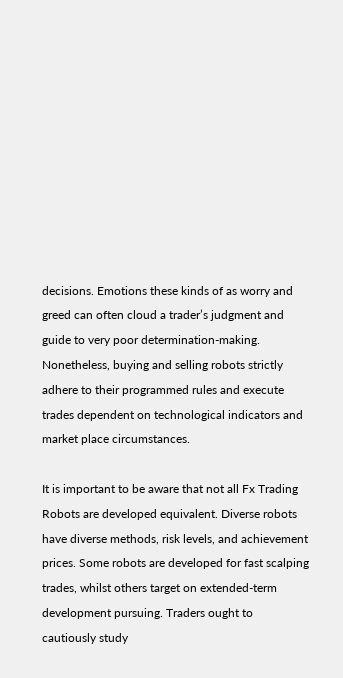decisions. Emotions these kinds of as worry and greed can often cloud a trader’s judgment and guide to very poor determination-making. Nonetheless, buying and selling robots strictly adhere to their programmed rules and execute trades dependent on technological indicators and market place circumstances.

It is important to be aware that not all Fx Trading Robots are developed equivalent. Diverse robots have diverse methods, risk levels, and achievement prices. Some robots are developed for fast scalping trades, whilst others target on extended-term development pursuing. Traders ought to cautiously study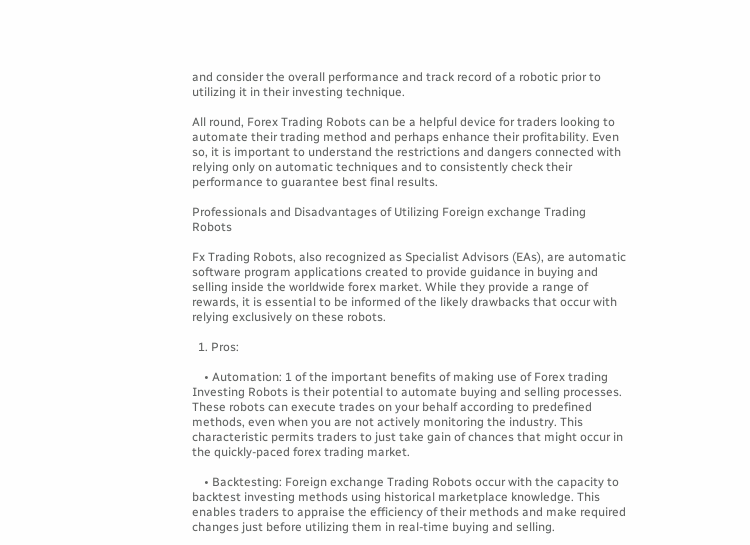and consider the overall performance and track record of a robotic prior to utilizing it in their investing technique.

All round, Forex Trading Robots can be a helpful device for traders looking to automate their trading method and perhaps enhance their profitability. Even so, it is important to understand the restrictions and dangers connected with relying only on automatic techniques and to consistently check their performance to guarantee best final results.

Professionals and Disadvantages of Utilizing Foreign exchange Trading Robots

Fx Trading Robots, also recognized as Specialist Advisors (EAs), are automatic software program applications created to provide guidance in buying and selling inside the worldwide forex market. While they provide a range of rewards, it is essential to be informed of the likely drawbacks that occur with relying exclusively on these robots.

  1. Pros:

    • Automation: 1 of the important benefits of making use of Forex trading Investing Robots is their potential to automate buying and selling processes. These robots can execute trades on your behalf according to predefined methods, even when you are not actively monitoring the industry. This characteristic permits traders to just take gain of chances that might occur in the quickly-paced forex trading market.

    • Backtesting: Foreign exchange Trading Robots occur with the capacity to backtest investing methods using historical marketplace knowledge. This enables traders to appraise the efficiency of their methods and make required changes just before utilizing them in real-time buying and selling.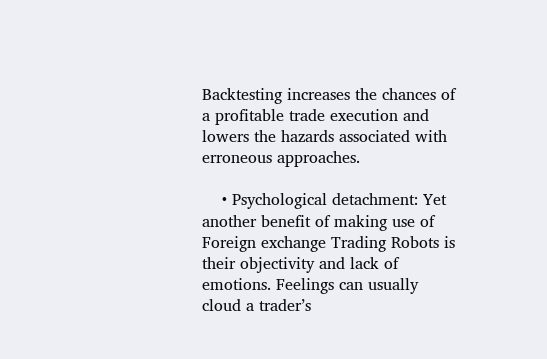Backtesting increases the chances of a profitable trade execution and lowers the hazards associated with erroneous approaches.

    • Psychological detachment: Yet another benefit of making use of Foreign exchange Trading Robots is their objectivity and lack of emotions. Feelings can usually cloud a trader’s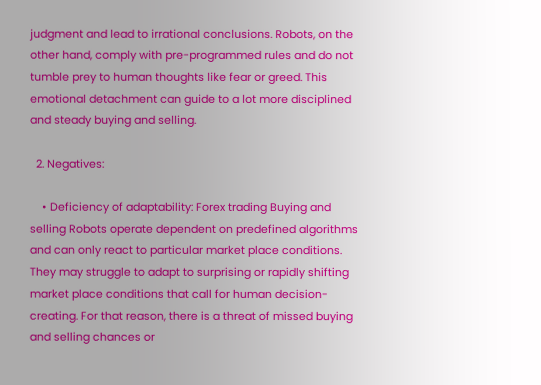judgment and lead to irrational conclusions. Robots, on the other hand, comply with pre-programmed rules and do not tumble prey to human thoughts like fear or greed. This emotional detachment can guide to a lot more disciplined and steady buying and selling.

  2. Negatives:

    • Deficiency of adaptability: Forex trading Buying and selling Robots operate dependent on predefined algorithms and can only react to particular market place conditions. They may struggle to adapt to surprising or rapidly shifting market place conditions that call for human decision-creating. For that reason, there is a threat of missed buying and selling chances or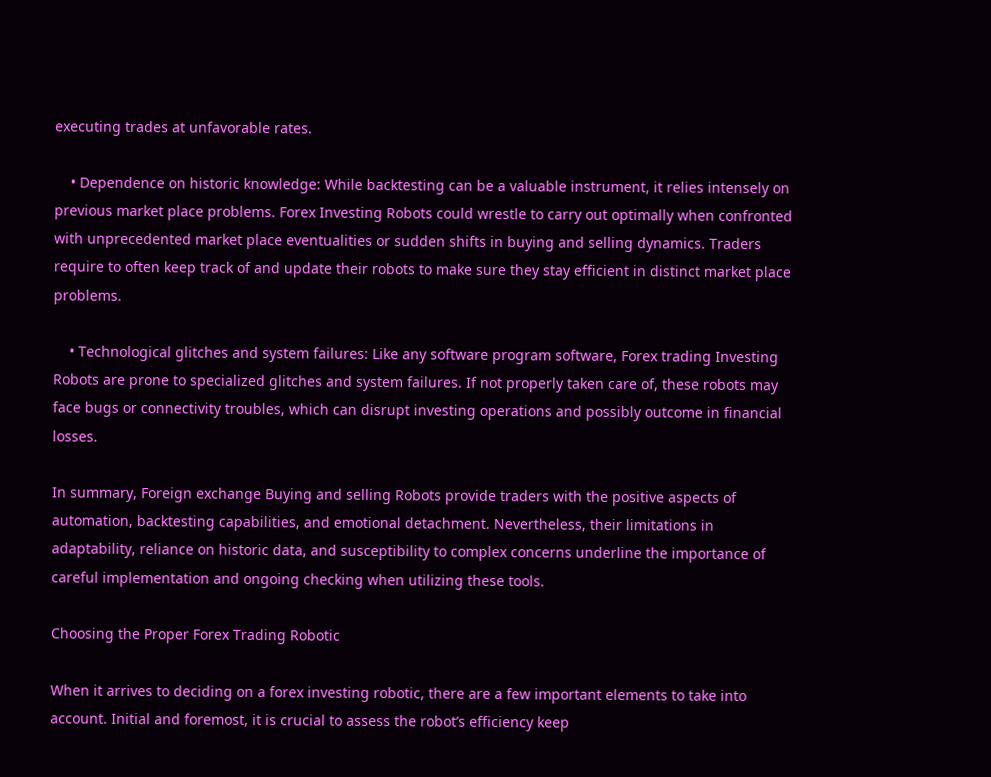executing trades at unfavorable rates.

    • Dependence on historic knowledge: While backtesting can be a valuable instrument, it relies intensely on previous market place problems. Forex Investing Robots could wrestle to carry out optimally when confronted with unprecedented market place eventualities or sudden shifts in buying and selling dynamics. Traders require to often keep track of and update their robots to make sure they stay efficient in distinct market place problems.

    • Technological glitches and system failures: Like any software program software, Forex trading Investing Robots are prone to specialized glitches and system failures. If not properly taken care of, these robots may face bugs or connectivity troubles, which can disrupt investing operations and possibly outcome in financial losses.

In summary, Foreign exchange Buying and selling Robots provide traders with the positive aspects of automation, backtesting capabilities, and emotional detachment. Nevertheless, their limitations in adaptability, reliance on historic data, and susceptibility to complex concerns underline the importance of careful implementation and ongoing checking when utilizing these tools.

Choosing the Proper Forex Trading Robotic

When it arrives to deciding on a forex investing robotic, there are a few important elements to take into account. Initial and foremost, it is crucial to assess the robot’s efficiency keep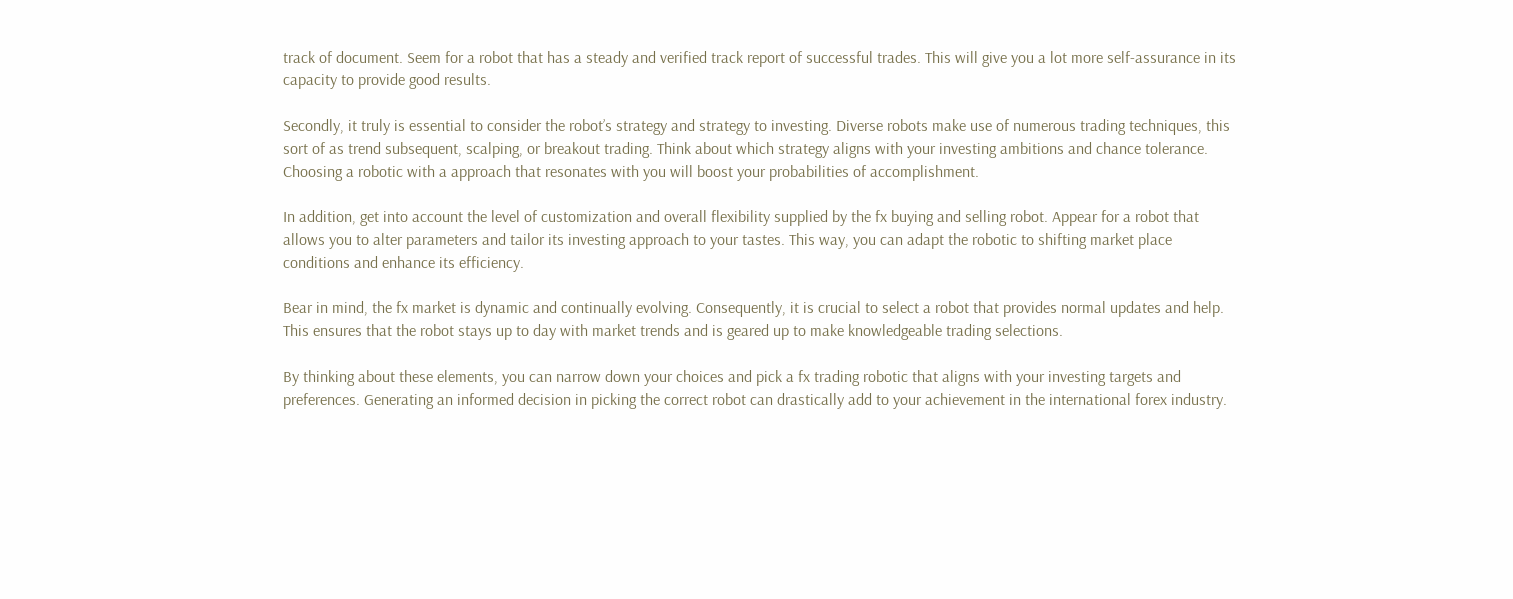track of document. Seem for a robot that has a steady and verified track report of successful trades. This will give you a lot more self-assurance in its capacity to provide good results.

Secondly, it truly is essential to consider the robot’s strategy and strategy to investing. Diverse robots make use of numerous trading techniques, this sort of as trend subsequent, scalping, or breakout trading. Think about which strategy aligns with your investing ambitions and chance tolerance. Choosing a robotic with a approach that resonates with you will boost your probabilities of accomplishment.

In addition, get into account the level of customization and overall flexibility supplied by the fx buying and selling robot. Appear for a robot that allows you to alter parameters and tailor its investing approach to your tastes. This way, you can adapt the robotic to shifting market place conditions and enhance its efficiency.

Bear in mind, the fx market is dynamic and continually evolving. Consequently, it is crucial to select a robot that provides normal updates and help. This ensures that the robot stays up to day with market trends and is geared up to make knowledgeable trading selections.

By thinking about these elements, you can narrow down your choices and pick a fx trading robotic that aligns with your investing targets and preferences. Generating an informed decision in picking the correct robot can drastically add to your achievement in the international forex industry.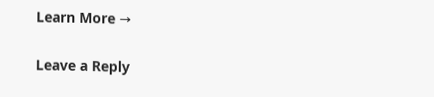Learn More →

Leave a Reply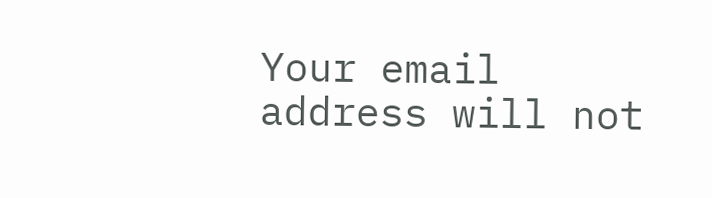Your email address will not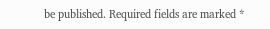be published. Required fields are marked *